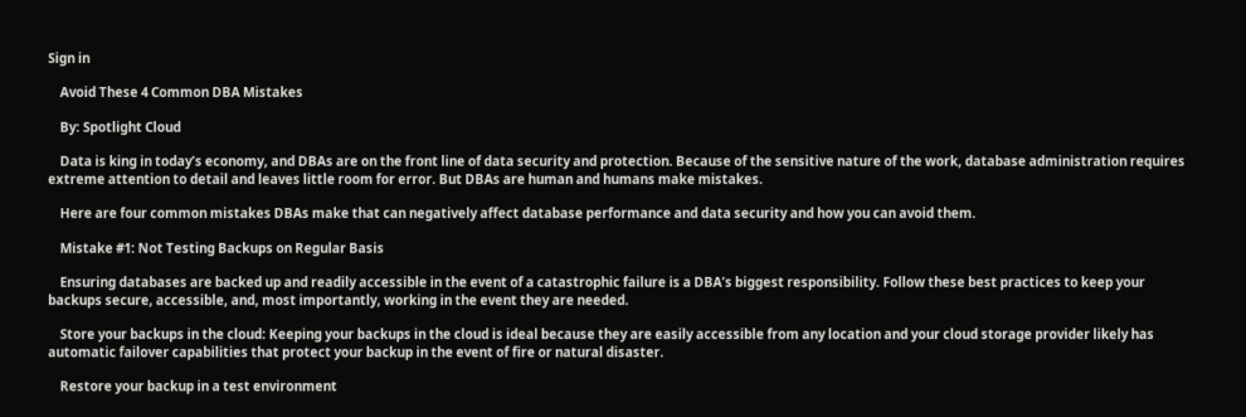Sign in

    Avoid These 4 Common DBA Mistakes

    By: Spotlight Cloud

    Data is king in today’s economy, and DBAs are on the front line of data security and protection. Because of the sensitive nature of the work, database administration requires extreme attention to detail and leaves little room for error. But DBAs are human and humans make mistakes.

    Here are four common mistakes DBAs make that can negatively affect database performance and data security and how you can avoid them.

    Mistake #1: Not Testing Backups on Regular Basis

    Ensuring databases are backed up and readily accessible in the event of a catastrophic failure is a DBA’s biggest responsibility. Follow these best practices to keep your backups secure, accessible, and, most importantly, working in the event they are needed.

    Store your backups in the cloud: Keeping your backups in the cloud is ideal because they are easily accessible from any location and your cloud storage provider likely has automatic failover capabilities that protect your backup in the event of fire or natural disaster.

    Restore your backup in a test environment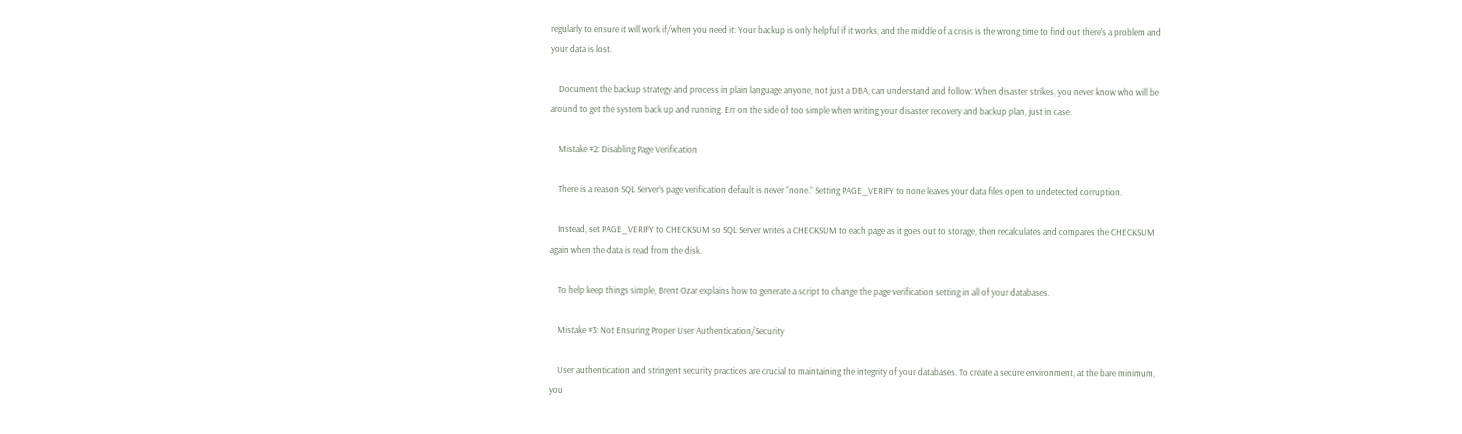regularly to ensure it will work if/when you need it: Your backup is only helpful if it works, and the middle of a crisis is the wrong time to find out there’s a problem and your data is lost.

    Document the backup strategy and process in plain language anyone, not just a DBA, can understand and follow: When disaster strikes, you never know who will be around to get the system back up and running. Err on the side of too simple when writing your disaster recovery and backup plan, just in case.

    Mistake #2: Disabling Page Verification

    There is a reason SQL Server’s page verification default is never “none.” Setting PAGE_VERIFY to none leaves your data files open to undetected corruption.

    Instead, set PAGE_VERIFY to CHECKSUM so SQL Server writes a CHECKSUM to each page as it goes out to storage, then recalculates and compares the CHECKSUM again when the data is read from the disk.

    To help keep things simple, Brent Ozar explains how to generate a script to change the page verification setting in all of your databases.

    Mistake #3: Not Ensuring Proper User Authentication/Security

    User authentication and stringent security practices are crucial to maintaining the integrity of your databases. To create a secure environment, at the bare minimum, you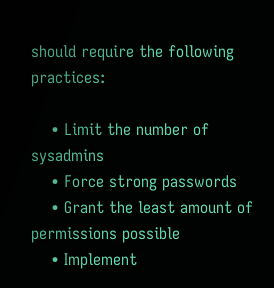should require the following practices:

    • Limit the number of sysadmins
    • Force strong passwords
    • Grant the least amount of permissions possible
    • Implement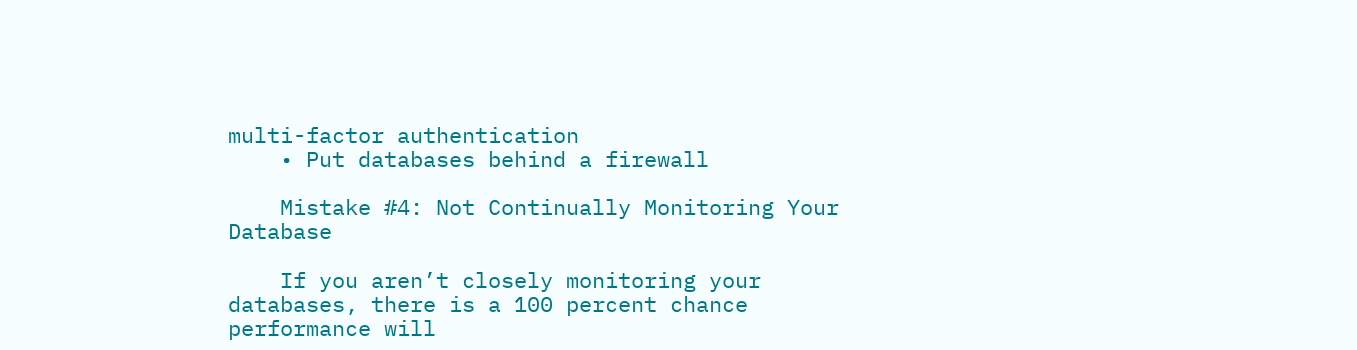multi-factor authentication
    • Put databases behind a firewall

    Mistake #4: Not Continually Monitoring Your Database

    If you aren’t closely monitoring your databases, there is a 100 percent chance performance will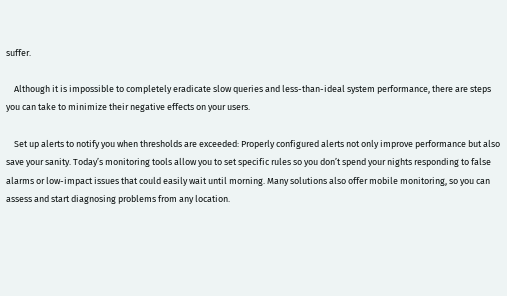suffer.

    Although it is impossible to completely eradicate slow queries and less-than-ideal system performance, there are steps you can take to minimize their negative effects on your users.

    Set up alerts to notify you when thresholds are exceeded: Properly configured alerts not only improve performance but also save your sanity. Today’s monitoring tools allow you to set specific rules so you don’t spend your nights responding to false alarms or low-impact issues that could easily wait until morning. Many solutions also offer mobile monitoring, so you can assess and start diagnosing problems from any location.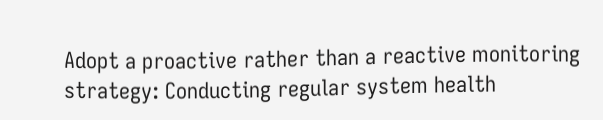Adopt a proactive rather than a reactive monitoring strategy: Conducting regular system health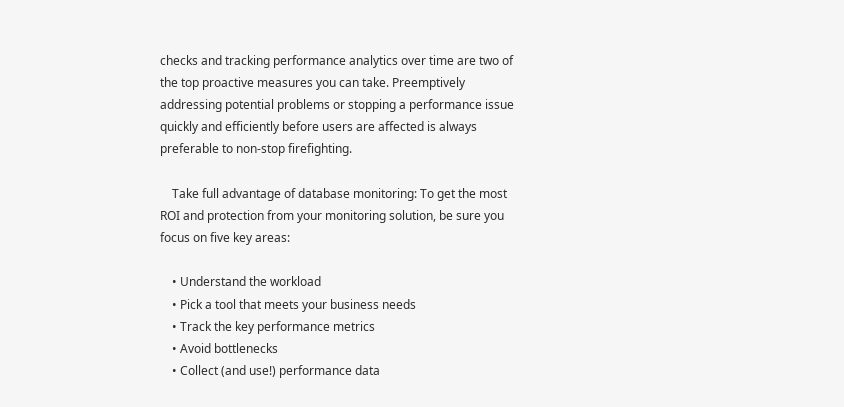checks and tracking performance analytics over time are two of the top proactive measures you can take. Preemptively addressing potential problems or stopping a performance issue quickly and efficiently before users are affected is always preferable to non-stop firefighting.

    Take full advantage of database monitoring: To get the most ROI and protection from your monitoring solution, be sure you focus on five key areas:

    • Understand the workload
    • Pick a tool that meets your business needs
    • Track the key performance metrics
    • Avoid bottlenecks
    • Collect (and use!) performance data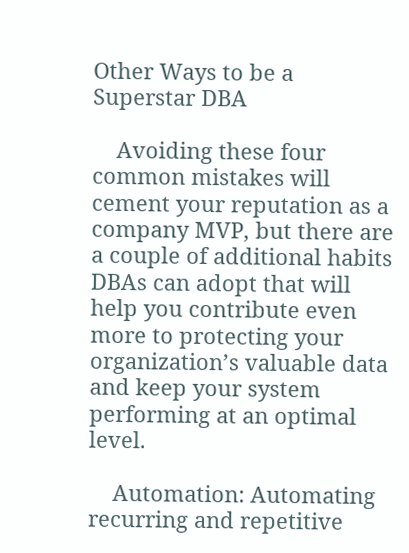Other Ways to be a Superstar DBA

    Avoiding these four common mistakes will cement your reputation as a company MVP, but there are a couple of additional habits DBAs can adopt that will help you contribute even more to protecting your organization’s valuable data and keep your system performing at an optimal level.

    Automation: Automating recurring and repetitive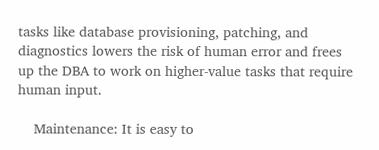tasks like database provisioning, patching, and diagnostics lowers the risk of human error and frees up the DBA to work on higher-value tasks that require human input.

    Maintenance: It is easy to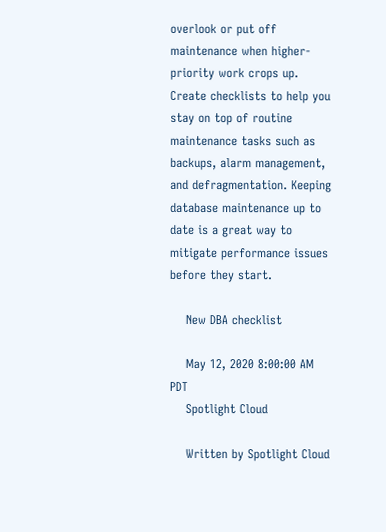overlook or put off maintenance when higher-priority work crops up. Create checklists to help you stay on top of routine maintenance tasks such as backups, alarm management, and defragmentation. Keeping database maintenance up to date is a great way to mitigate performance issues before they start.

    New DBA checklist

    May 12, 2020 8:00:00 AM PDT
    Spotlight Cloud

    Written by Spotlight Cloud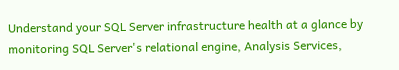Understand your SQL Server infrastructure health at a glance by monitoring SQL Server's relational engine, Analysis Services,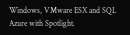Windows, VMware ESX and SQL Azure with Spotlight.